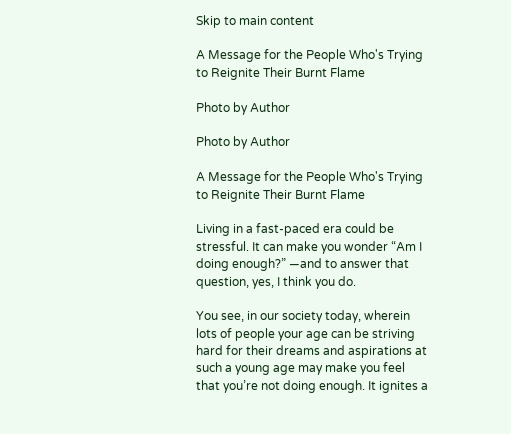Skip to main content

A Message for the People Who's Trying to Reignite Their Burnt Flame

Photo by Author

Photo by Author

A Message for the People Who's Trying to Reignite Their Burnt Flame

Living in a fast-paced era could be stressful. It can make you wonder “Am I doing enough?” —and to answer that question, yes, I think you do.

You see, in our society today, wherein lots of people your age can be striving hard for their dreams and aspirations at such a young age may make you feel that you’re not doing enough. It ignites a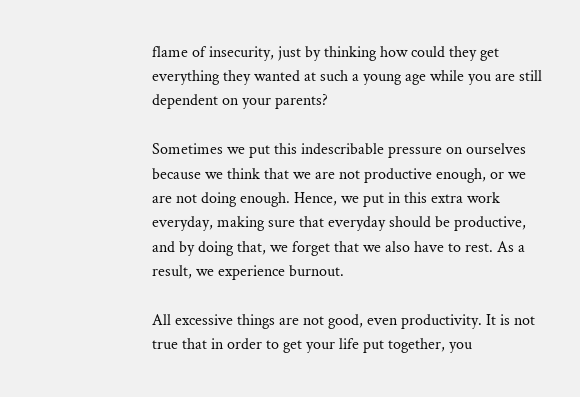flame of insecurity, just by thinking how could they get everything they wanted at such a young age while you are still dependent on your parents?

Sometimes we put this indescribable pressure on ourselves because we think that we are not productive enough, or we are not doing enough. Hence, we put in this extra work everyday, making sure that everyday should be productive, and by doing that, we forget that we also have to rest. As a result, we experience burnout.

All excessive things are not good, even productivity. It is not true that in order to get your life put together, you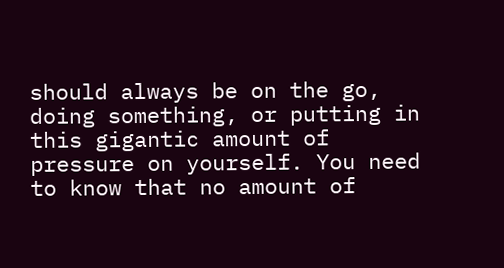should always be on the go, doing something, or putting in this gigantic amount of pressure on yourself. You need to know that no amount of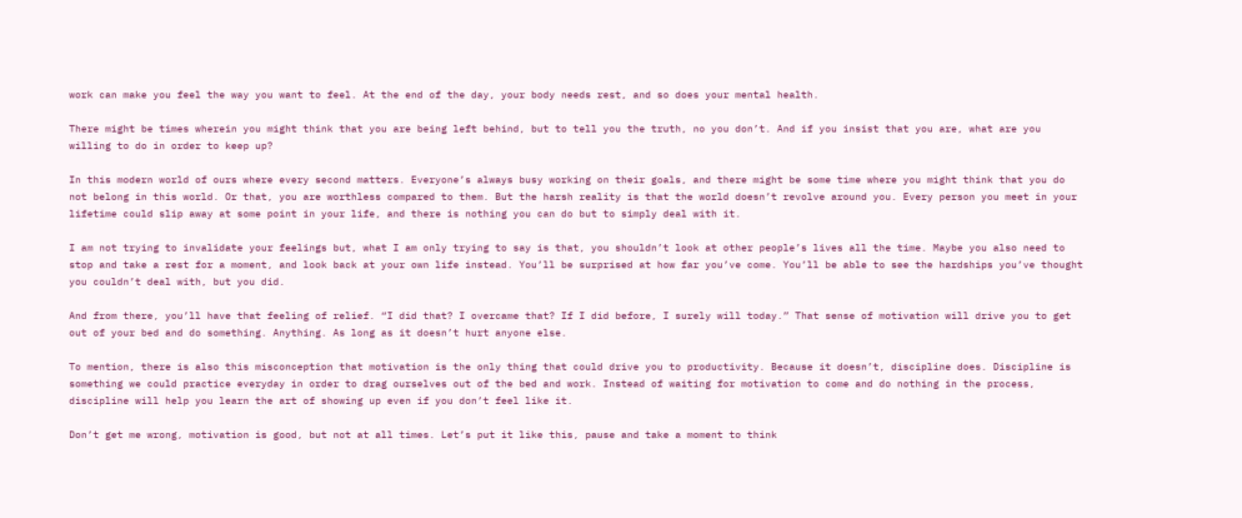work can make you feel the way you want to feel. At the end of the day, your body needs rest, and so does your mental health.

There might be times wherein you might think that you are being left behind, but to tell you the truth, no you don’t. And if you insist that you are, what are you willing to do in order to keep up?

In this modern world of ours where every second matters. Everyone’s always busy working on their goals, and there might be some time where you might think that you do not belong in this world. Or that, you are worthless compared to them. But the harsh reality is that the world doesn’t revolve around you. Every person you meet in your lifetime could slip away at some point in your life, and there is nothing you can do but to simply deal with it.

I am not trying to invalidate your feelings but, what I am only trying to say is that, you shouldn’t look at other people’s lives all the time. Maybe you also need to stop and take a rest for a moment, and look back at your own life instead. You’ll be surprised at how far you’ve come. You’ll be able to see the hardships you’ve thought you couldn’t deal with, but you did.

And from there, you’ll have that feeling of relief. “I did that? I overcame that? If I did before, I surely will today.” That sense of motivation will drive you to get out of your bed and do something. Anything. As long as it doesn’t hurt anyone else.

To mention, there is also this misconception that motivation is the only thing that could drive you to productivity. Because it doesn’t, discipline does. Discipline is something we could practice everyday in order to drag ourselves out of the bed and work. Instead of waiting for motivation to come and do nothing in the process, discipline will help you learn the art of showing up even if you don’t feel like it.

Don’t get me wrong, motivation is good, but not at all times. Let’s put it like this, pause and take a moment to think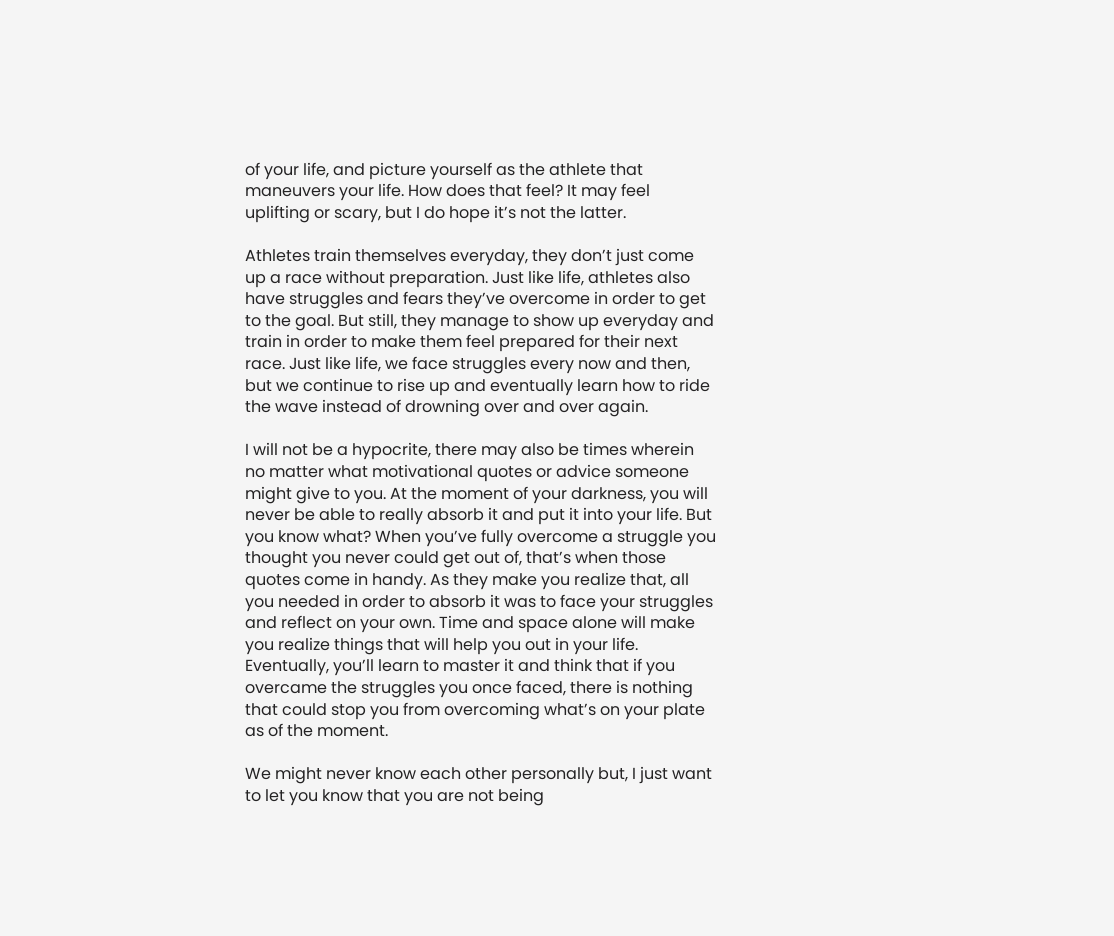of your life, and picture yourself as the athlete that maneuvers your life. How does that feel? It may feel uplifting or scary, but I do hope it’s not the latter.

Athletes train themselves everyday, they don’t just come up a race without preparation. Just like life, athletes also have struggles and fears they’ve overcome in order to get to the goal. But still, they manage to show up everyday and train in order to make them feel prepared for their next race. Just like life, we face struggles every now and then, but we continue to rise up and eventually learn how to ride the wave instead of drowning over and over again.

I will not be a hypocrite, there may also be times wherein no matter what motivational quotes or advice someone might give to you. At the moment of your darkness, you will never be able to really absorb it and put it into your life. But you know what? When you’ve fully overcome a struggle you thought you never could get out of, that’s when those quotes come in handy. As they make you realize that, all you needed in order to absorb it was to face your struggles and reflect on your own. Time and space alone will make you realize things that will help you out in your life. Eventually, you’ll learn to master it and think that if you overcame the struggles you once faced, there is nothing that could stop you from overcoming what’s on your plate as of the moment.

We might never know each other personally but, I just want to let you know that you are not being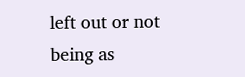left out or not being as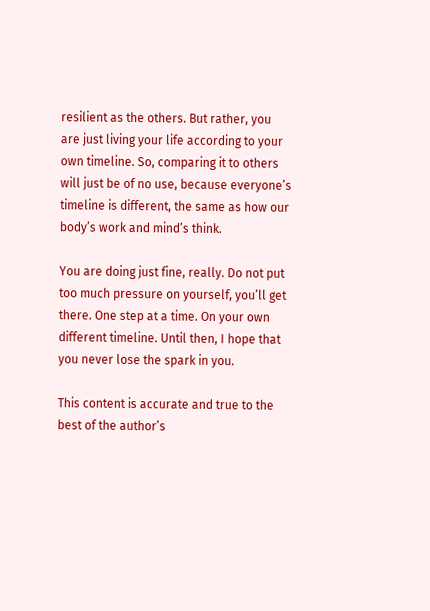resilient as the others. But rather, you are just living your life according to your own timeline. So, comparing it to others will just be of no use, because everyone’s timeline is different, the same as how our body’s work and mind’s think.

You are doing just fine, really. Do not put too much pressure on yourself, you’ll get there. One step at a time. On your own different timeline. Until then, I hope that you never lose the spark in you.

This content is accurate and true to the best of the author’s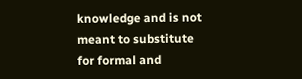knowledge and is not meant to substitute for formal and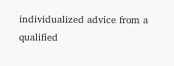individualized advice from a qualified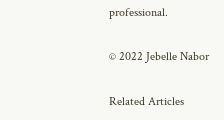professional.

© 2022 Jebelle Nabor

Related Articles